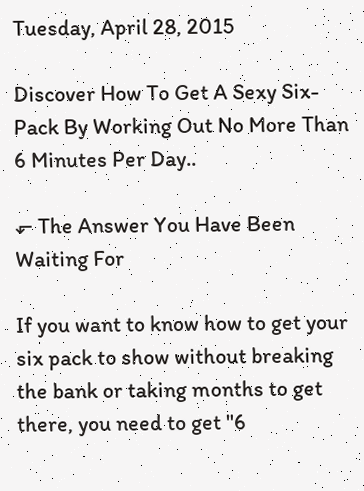Tuesday, April 28, 2015

Discover How To Get A Sexy Six-Pack By Working Out No More Than 6 Minutes Per Day..

⬐ The Answer You Have Been Waiting For

If you want to know how to get your six pack to show without breaking the bank or taking months to get there, you need to get "6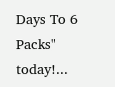Days To 6 Packs" today!...